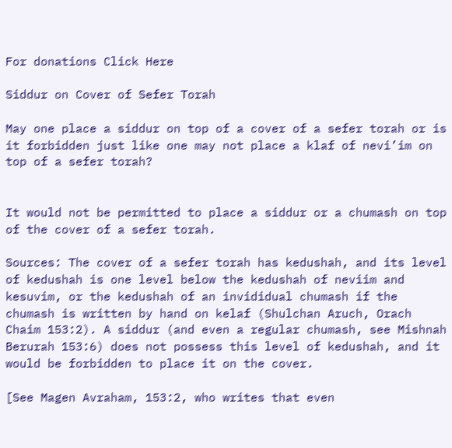For donations Click Here

Siddur on Cover of Sefer Torah

May one place a siddur on top of a cover of a sefer torah or is it forbidden just like one may not place a klaf of nevi’im on top of a sefer torah?


It would not be permitted to place a siddur or a chumash on top of the cover of a sefer torah.

Sources: The cover of a sefer torah has kedushah, and its level of kedushah is one level below the kedushah of neviim and kesuvim, or the kedushah of an invididual chumash if the chumash is written by hand on kelaf (Shulchan Aruch, Orach Chaim 153:2). A siddur (and even a regular chumash, see Mishnah Berurah 153:6) does not possess this level of kedushah, and it would be forbidden to place it on the cover.

[See Magen Avraham, 153:2, who writes that even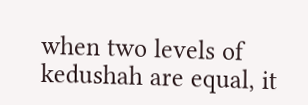when two levels of kedushah are equal, it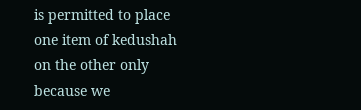is permitted to place one item of kedushah on the other only because we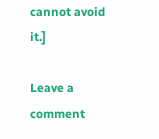cannot avoid it.]

Leave a comment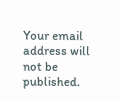Your email address will not be published.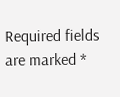Required fields are marked *